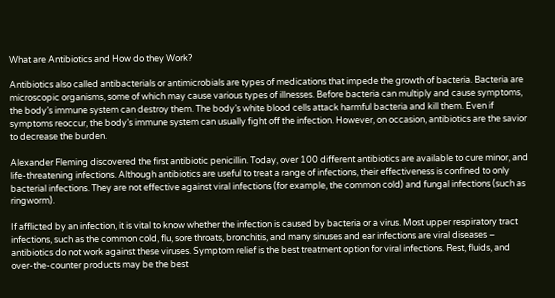What are Antibiotics and How do they Work?

Antibiotics also called antibacterials or antimicrobials are types of medications that impede the growth of bacteria. Bacteria are microscopic organisms, some of which may cause various types of illnesses. Before bacteria can multiply and cause symptoms, the body’s immune system can destroy them. The body’s white blood cells attack harmful bacteria and kill them. Even if symptoms reoccur, the body’s immune system can usually fight off the infection. However, on occasion, antibiotics are the savior to decrease the burden.

Alexander Fleming discovered the first antibiotic penicillin. Today, over 100 different antibiotics are available to cure minor, and life-threatening infections. Although antibiotics are useful to treat a range of infections, their effectiveness is confined to only bacterial infections. They are not effective against viral infections (for example, the common cold) and fungal infections (such as ringworm).

If afflicted by an infection, it is vital to know whether the infection is caused by bacteria or a virus. Most upper respiratory tract infections, such as the common cold, flu, sore throats, bronchitis, and many sinuses and ear infections are viral diseases – antibiotics do not work against these viruses. Symptom relief is the best treatment option for viral infections. Rest, fluids, and over-the-counter products may be the best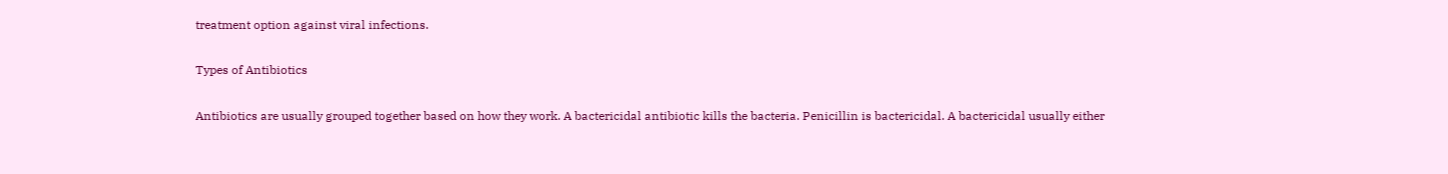treatment option against viral infections.

Types of Antibiotics

Antibiotics are usually grouped together based on how they work. A bactericidal antibiotic kills the bacteria. Penicillin is bactericidal. A bactericidal usually either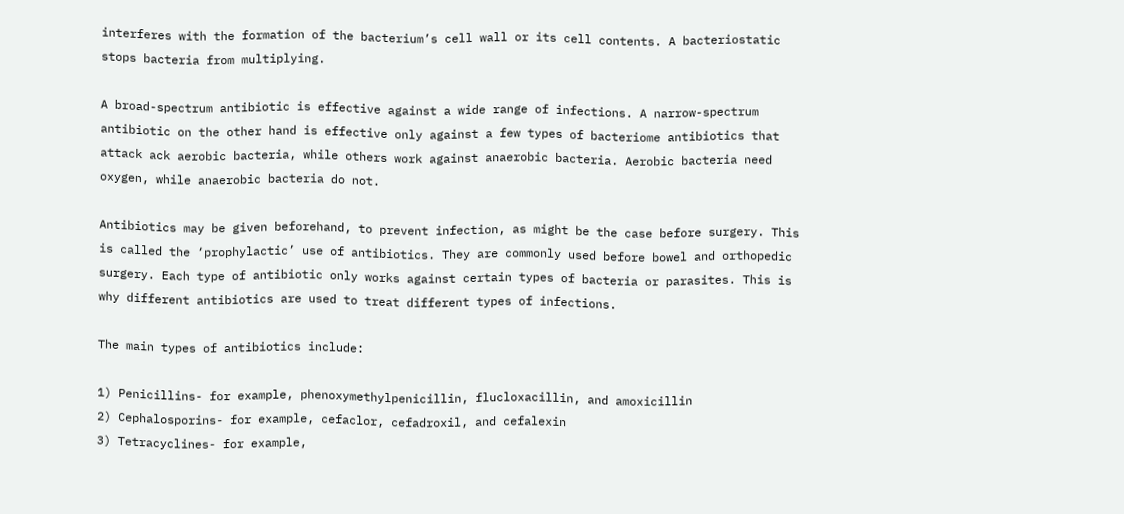interferes with the formation of the bacterium’s cell wall or its cell contents. A bacteriostatic stops bacteria from multiplying.

A broad-spectrum antibiotic is effective against a wide range of infections. A narrow-spectrum antibiotic on the other hand is effective only against a few types of bacteriome antibiotics that attack ack aerobic bacteria, while others work against anaerobic bacteria. Aerobic bacteria need oxygen, while anaerobic bacteria do not.

Antibiotics may be given beforehand, to prevent infection, as might be the case before surgery. This is called the ‘prophylactic’ use of antibiotics. They are commonly used before bowel and orthopedic surgery. Each type of antibiotic only works against certain types of bacteria or parasites. This is why different antibiotics are used to treat different types of infections.

The main types of antibiotics include:

1) Penicillins- for example, phenoxymethylpenicillin, flucloxacillin, and amoxicillin
2) Cephalosporins- for example, cefaclor, cefadroxil, and cefalexin
3) Tetracyclines- for example,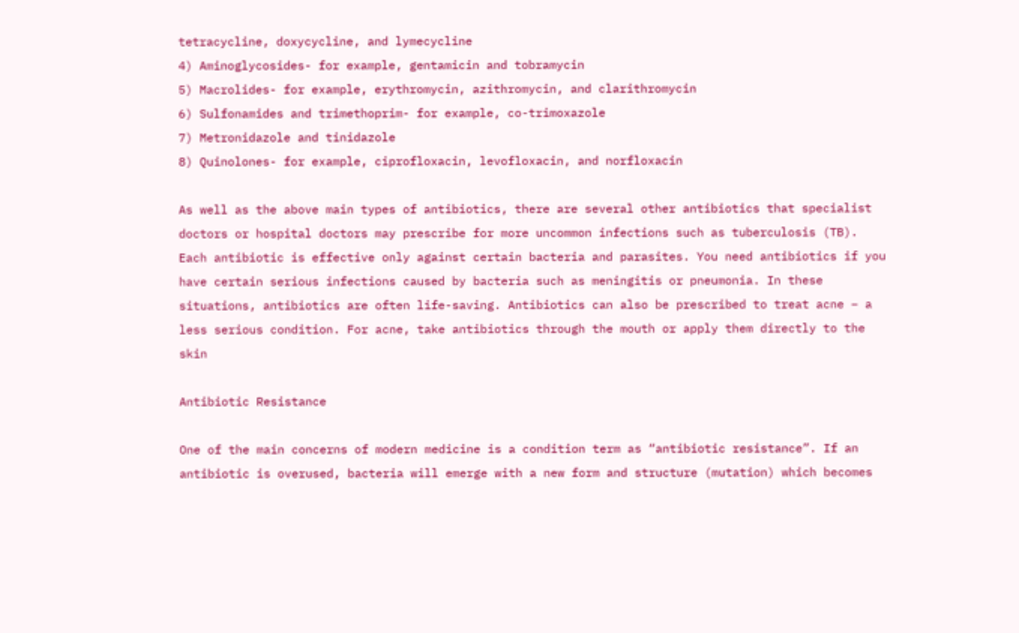tetracycline, doxycycline, and lymecycline
4) Aminoglycosides- for example, gentamicin and tobramycin
5) Macrolides- for example, erythromycin, azithromycin, and clarithromycin
6) Sulfonamides and trimethoprim- for example, co-trimoxazole
7) Metronidazole and tinidazole
8) Quinolones- for example, ciprofloxacin, levofloxacin, and norfloxacin

As well as the above main types of antibiotics, there are several other antibiotics that specialist doctors or hospital doctors may prescribe for more uncommon infections such as tuberculosis (TB). Each antibiotic is effective only against certain bacteria and parasites. You need antibiotics if you have certain serious infections caused by bacteria such as meningitis or pneumonia. In these situations, antibiotics are often life-saving. Antibiotics can also be prescribed to treat acne – a less serious condition. For acne, take antibiotics through the mouth or apply them directly to the skin

Antibiotic Resistance

One of the main concerns of modern medicine is a condition term as “antibiotic resistance”. If an antibiotic is overused, bacteria will emerge with a new form and structure (mutation) which becomes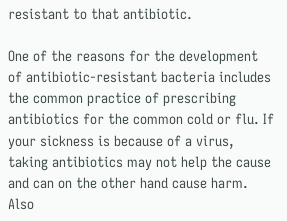resistant to that antibiotic.

One of the reasons for the development of antibiotic-resistant bacteria includes the common practice of prescribing antibiotics for the common cold or flu. If your sickness is because of a virus, taking antibiotics may not help the cause and can on the other hand cause harm. Also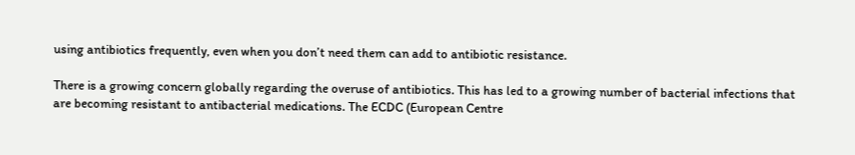using antibiotics frequently, even when you don’t need them can add to antibiotic resistance.

There is a growing concern globally regarding the overuse of antibiotics. This has led to a growing number of bacterial infections that are becoming resistant to antibacterial medications. The ECDC (European Centre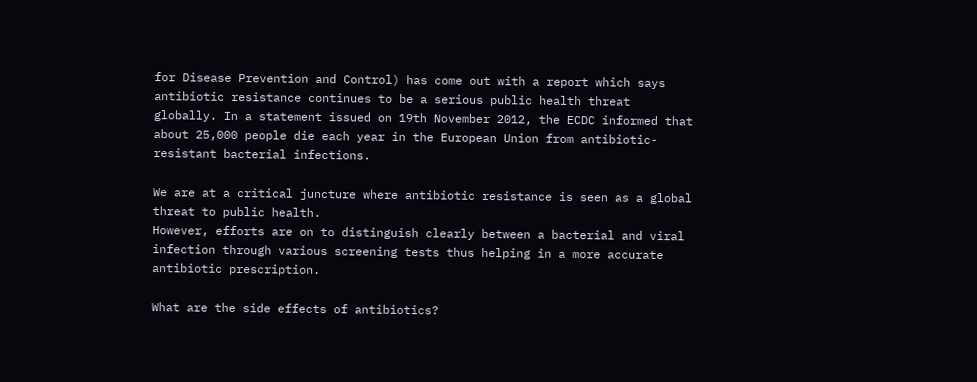for Disease Prevention and Control) has come out with a report which says antibiotic resistance continues to be a serious public health threat globally. In a statement issued on 19th November 2012, the ECDC informed that about 25,000 people die each year in the European Union from antibiotic-resistant bacterial infections.

We are at a critical juncture where antibiotic resistance is seen as a global threat to public health.
However, efforts are on to distinguish clearly between a bacterial and viral infection through various screening tests thus helping in a more accurate antibiotic prescription.

What are the side effects of antibiotics?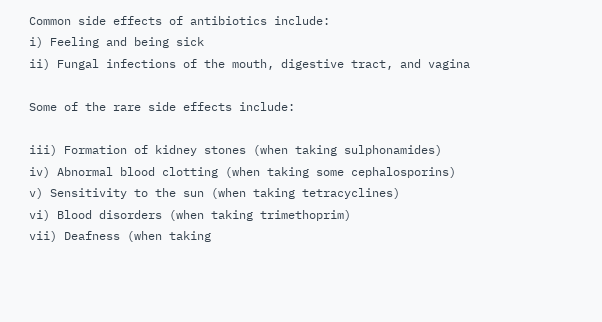Common side effects of antibiotics include:
i) Feeling and being sick
ii) Fungal infections of the mouth, digestive tract, and vagina

Some of the rare side effects include:

iii) Formation of kidney stones (when taking sulphonamides)
iv) Abnormal blood clotting (when taking some cephalosporins)
v) Sensitivity to the sun (when taking tetracyclines)
vi) Blood disorders (when taking trimethoprim)
vii) Deafness (when taking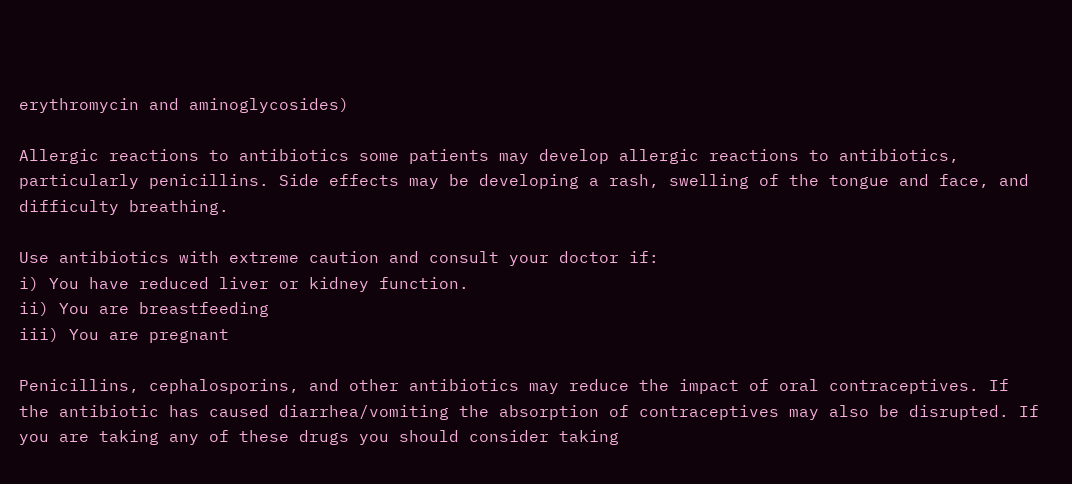erythromycin and aminoglycosides)

Allergic reactions to antibiotics some patients may develop allergic reactions to antibiotics, particularly penicillins. Side effects may be developing a rash, swelling of the tongue and face, and difficulty breathing.

Use antibiotics with extreme caution and consult your doctor if:
i) You have reduced liver or kidney function.
ii) You are breastfeeding
iii) You are pregnant

Penicillins, cephalosporins, and other antibiotics may reduce the impact of oral contraceptives. If the antibiotic has caused diarrhea/vomiting the absorption of contraceptives may also be disrupted. If you are taking any of these drugs you should consider taking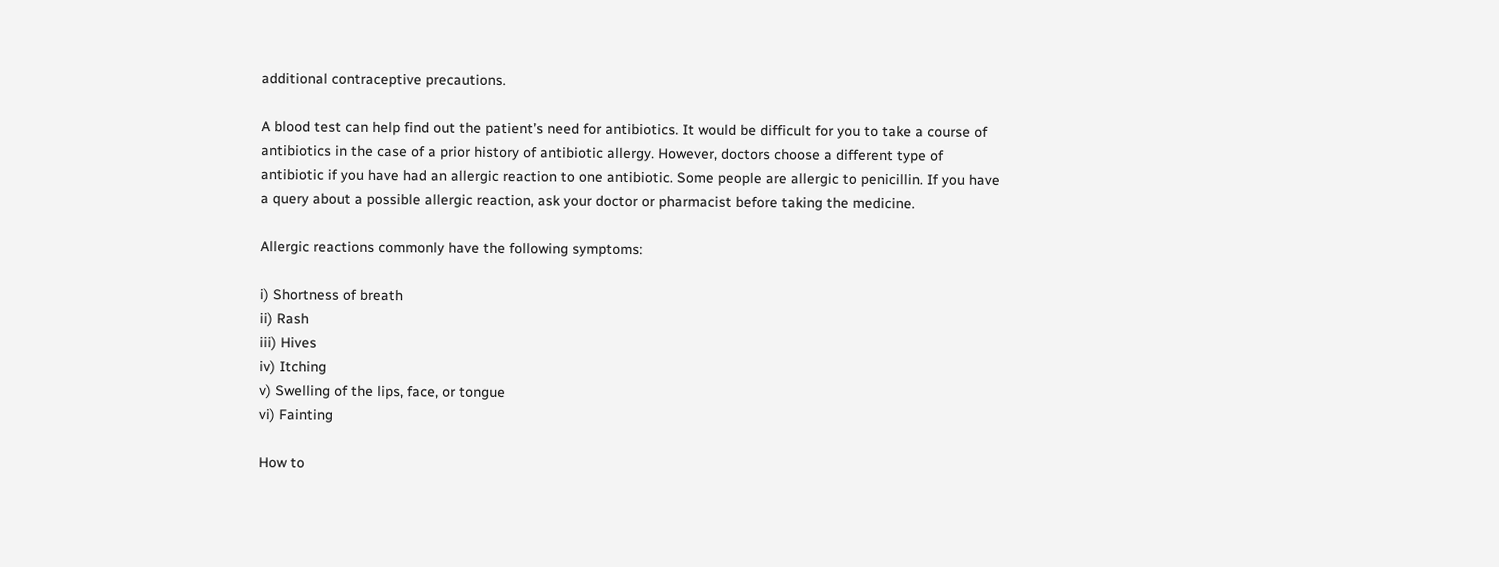additional contraceptive precautions.

A blood test can help find out the patient’s need for antibiotics. It would be difficult for you to take a course of antibiotics in the case of a prior history of antibiotic allergy. However, doctors choose a different type of antibiotic if you have had an allergic reaction to one antibiotic. Some people are allergic to penicillin. If you have a query about a possible allergic reaction, ask your doctor or pharmacist before taking the medicine.

Allergic reactions commonly have the following symptoms:

i) Shortness of breath
ii) Rash
iii) Hives
iv) Itching
v) Swelling of the lips, face, or tongue
vi) Fainting

How to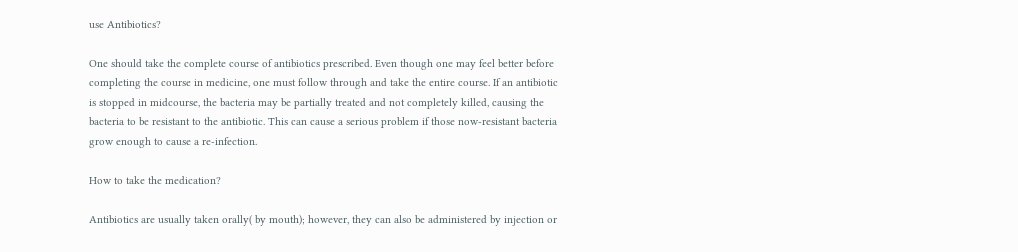use Antibiotics?

One should take the complete course of antibiotics prescribed. Even though one may feel better before completing the course in medicine, one must follow through and take the entire course. If an antibiotic is stopped in midcourse, the bacteria may be partially treated and not completely killed, causing the bacteria to be resistant to the antibiotic. This can cause a serious problem if those now-resistant bacteria grow enough to cause a re-infection.

How to take the medication?

Antibiotics are usually taken orally( by mouth); however, they can also be administered by injection or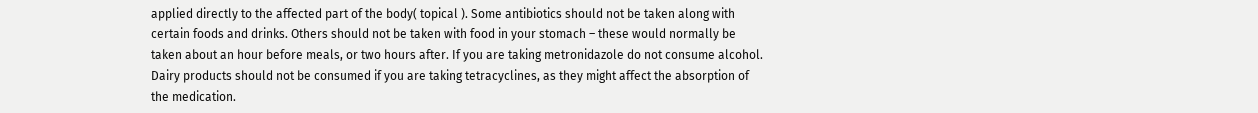applied directly to the affected part of the body( topical ). Some antibiotics should not be taken along with certain foods and drinks. Others should not be taken with food in your stomach – these would normally be taken about an hour before meals, or two hours after. If you are taking metronidazole do not consume alcohol. Dairy products should not be consumed if you are taking tetracyclines, as they might affect the absorption of the medication.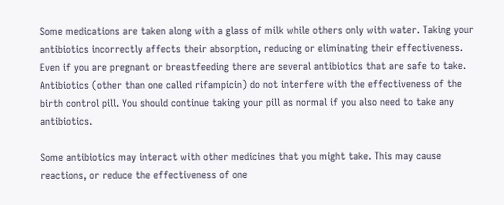Some medications are taken along with a glass of milk while others only with water. Taking your antibiotics incorrectly affects their absorption, reducing or eliminating their effectiveness. Even if you are pregnant or breastfeeding there are several antibiotics that are safe to take. Antibiotics (other than one called rifampicin) do not interfere with the effectiveness of the birth control pill. You should continue taking your pill as normal if you also need to take any antibiotics.

Some antibiotics may interact with other medicines that you might take. This may cause reactions, or reduce the effectiveness of one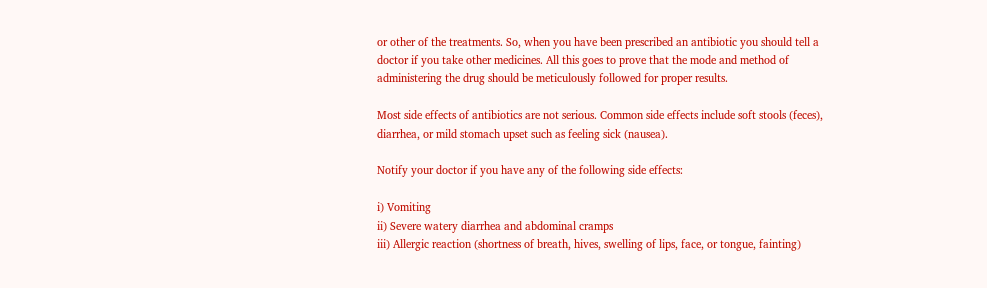or other of the treatments. So, when you have been prescribed an antibiotic you should tell a doctor if you take other medicines. All this goes to prove that the mode and method of administering the drug should be meticulously followed for proper results.

Most side effects of antibiotics are not serious. Common side effects include soft stools (feces), diarrhea, or mild stomach upset such as feeling sick (nausea).

Notify your doctor if you have any of the following side effects:

i) Vomiting
ii) Severe watery diarrhea and abdominal cramps
iii) Allergic reaction (shortness of breath, hives, swelling of lips, face, or tongue, fainting)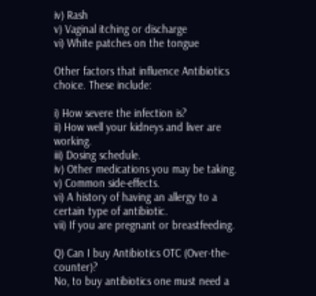iv) Rash
v) Vaginal itching or discharge
vi) White patches on the tongue

Other factors that influence Antibiotics choice. These include:

i) How severe the infection is?
ii) How well your kidneys and liver are working.
iii) Dosing schedule.
iv) Other medications you may be taking.
v) Common side-effects.
vi) A history of having an allergy to a certain type of antibiotic.
vii) If you are pregnant or breastfeeding.

Q) Can I buy Antibiotics OTC (Over-the-counter)?
No, to buy antibiotics one must need a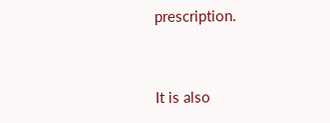prescription.


It is also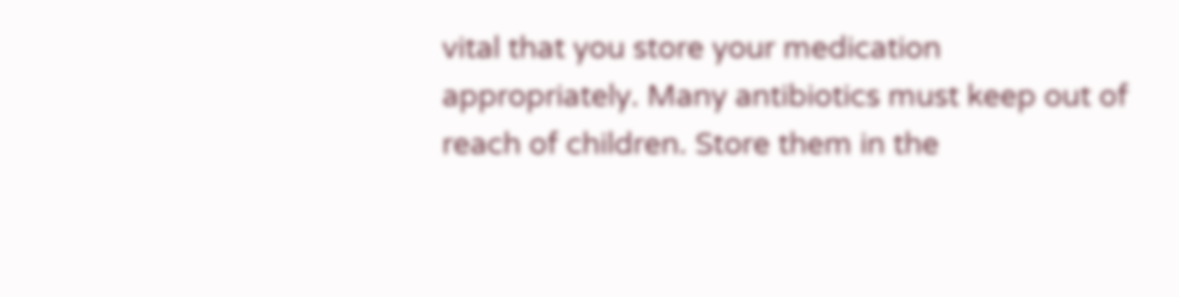vital that you store your medication appropriately. Many antibiotics must keep out of reach of children. Store them in the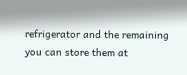refrigerator and the remaining you can store them at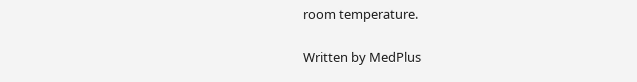room temperature.

Written by MedPlus